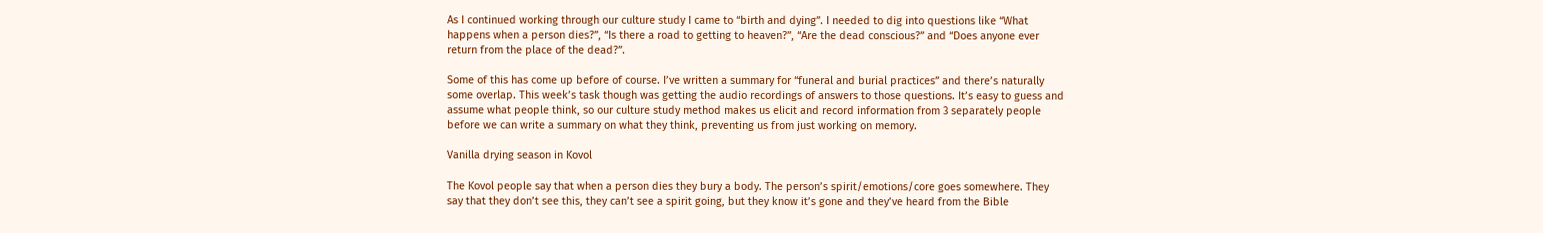As I continued working through our culture study I came to “birth and dying”. I needed to dig into questions like “What happens when a person dies?”, “Is there a road to getting to heaven?”, “Are the dead conscious?” and “Does anyone ever return from the place of the dead?”.

Some of this has come up before of course. I’ve written a summary for “funeral and burial practices” and there’s naturally some overlap. This week’s task though was getting the audio recordings of answers to those questions. It’s easy to guess and assume what people think, so our culture study method makes us elicit and record information from 3 separately people before we can write a summary on what they think, preventing us from just working on memory.

Vanilla drying season in Kovol

The Kovol people say that when a person dies they bury a body. The person’s spirit/emotions/core goes somewhere. They say that they don’t see this, they can’t see a spirit going, but they know it’s gone and they’ve heard from the Bible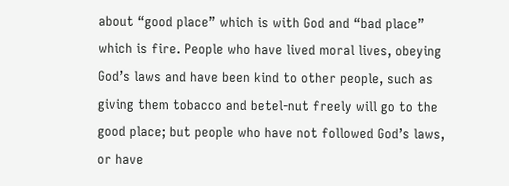about “good place” which is with God and “bad place” which is fire. People who have lived moral lives, obeying God’s laws and have been kind to other people, such as giving them tobacco and betel-nut freely will go to the good place; but people who have not followed God’s laws, or have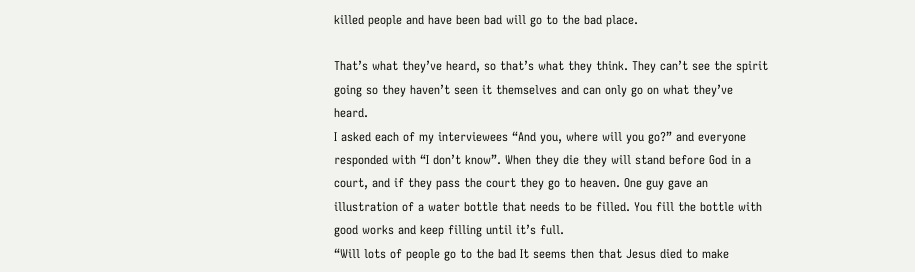killed people and have been bad will go to the bad place.

That’s what they’ve heard, so that’s what they think. They can’t see the spirit going so they haven’t seen it themselves and can only go on what they’ve heard.
I asked each of my interviewees “And you, where will you go?” and everyone responded with “I don’t know”. When they die they will stand before God in a court, and if they pass the court they go to heaven. One guy gave an illustration of a water bottle that needs to be filled. You fill the bottle with good works and keep filling until it’s full.
“Will lots of people go to the bad It seems then that Jesus died to make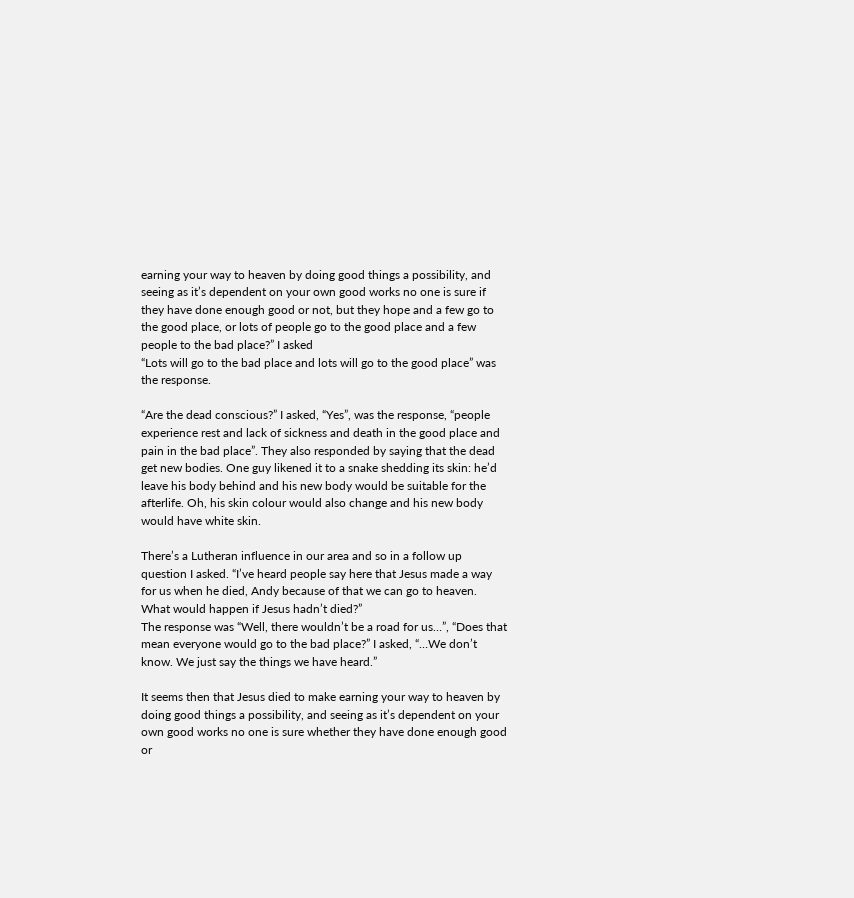earning your way to heaven by doing good things a possibility, and seeing as it’s dependent on your own good works no one is sure if they have done enough good or not, but they hope and a few go to the good place, or lots of people go to the good place and a few people to the bad place?” I asked
“Lots will go to the bad place and lots will go to the good place” was the response.

“Are the dead conscious?” I asked, “Yes”, was the response, “people experience rest and lack of sickness and death in the good place and pain in the bad place”. They also responded by saying that the dead get new bodies. One guy likened it to a snake shedding its skin: he’d leave his body behind and his new body would be suitable for the afterlife. Oh, his skin colour would also change and his new body would have white skin.

There’s a Lutheran influence in our area and so in a follow up question I asked. “I’ve heard people say here that Jesus made a way for us when he died, Andy because of that we can go to heaven. What would happen if Jesus hadn’t died?”
The response was “Well, there wouldn’t be a road for us…”, “Does that mean everyone would go to the bad place?” I asked, “…We don’t know. We just say the things we have heard.”

It seems then that Jesus died to make earning your way to heaven by doing good things a possibility, and seeing as it’s dependent on your own good works no one is sure whether they have done enough good or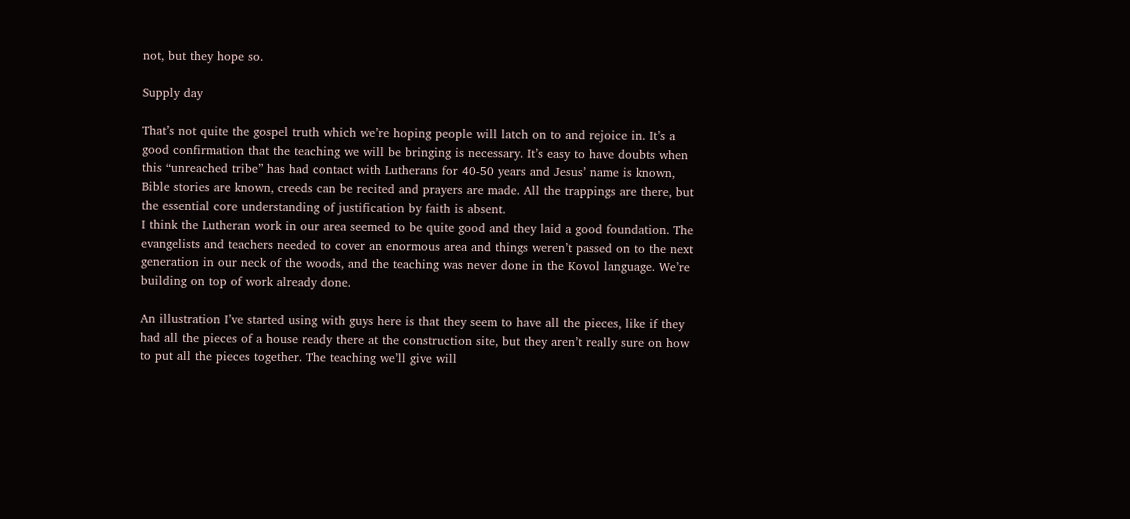not, but they hope so.

Supply day

That’s not quite the gospel truth which we’re hoping people will latch on to and rejoice in. It’s a good confirmation that the teaching we will be bringing is necessary. It’s easy to have doubts when this “unreached tribe” has had contact with Lutherans for 40-50 years and Jesus’ name is known, Bible stories are known, creeds can be recited and prayers are made. All the trappings are there, but the essential core understanding of justification by faith is absent.
I think the Lutheran work in our area seemed to be quite good and they laid a good foundation. The evangelists and teachers needed to cover an enormous area and things weren’t passed on to the next generation in our neck of the woods, and the teaching was never done in the Kovol language. We’re building on top of work already done.

An illustration I’ve started using with guys here is that they seem to have all the pieces, like if they had all the pieces of a house ready there at the construction site, but they aren’t really sure on how to put all the pieces together. The teaching we’ll give will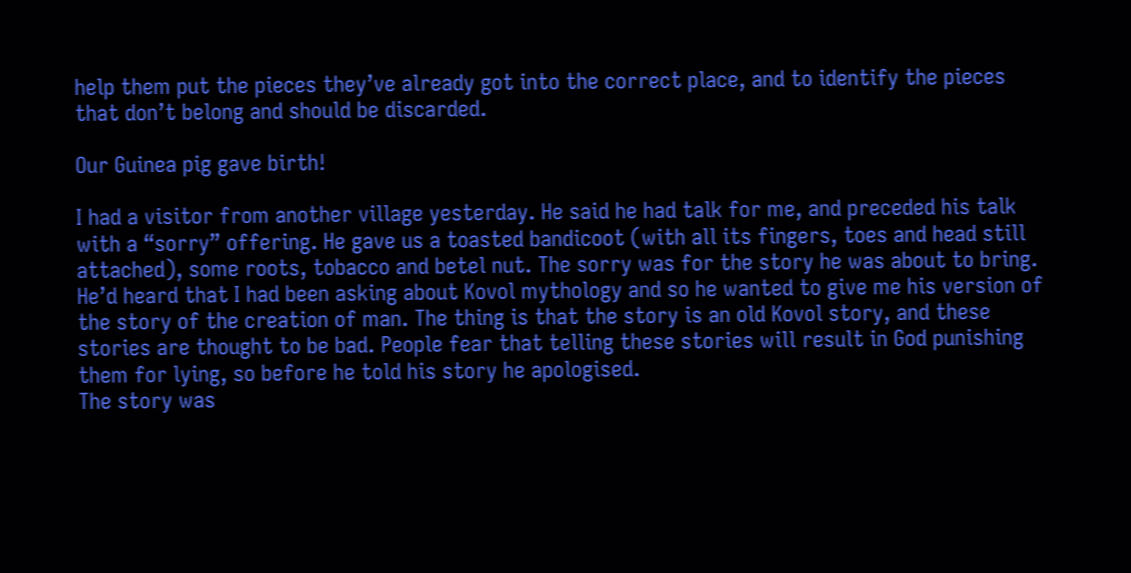help them put the pieces they’ve already got into the correct place, and to identify the pieces that don’t belong and should be discarded.

Our Guinea pig gave birth!

I had a visitor from another village yesterday. He said he had talk for me, and preceded his talk with a “sorry” offering. He gave us a toasted bandicoot (with all its fingers, toes and head still attached), some roots, tobacco and betel nut. The sorry was for the story he was about to bring. He’d heard that I had been asking about Kovol mythology and so he wanted to give me his version of the story of the creation of man. The thing is that the story is an old Kovol story, and these stories are thought to be bad. People fear that telling these stories will result in God punishing them for lying, so before he told his story he apologised.
The story was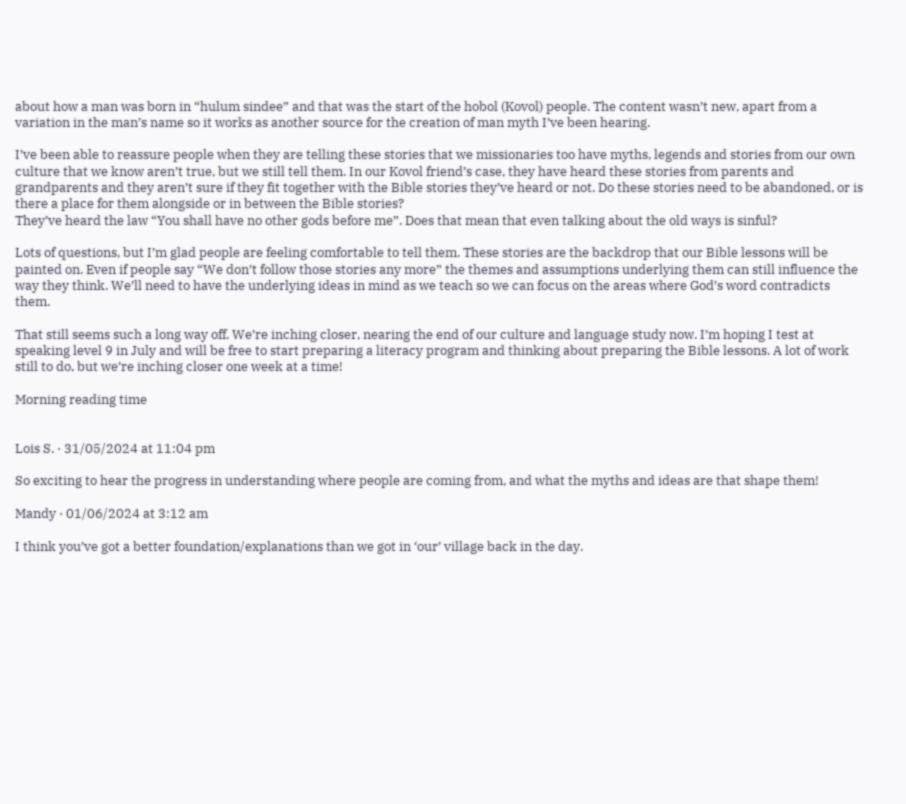about how a man was born in “hulum sindee” and that was the start of the hobol (Kovol) people. The content wasn’t new, apart from a variation in the man’s name so it works as another source for the creation of man myth I’ve been hearing.

I’ve been able to reassure people when they are telling these stories that we missionaries too have myths, legends and stories from our own culture that we know aren’t true, but we still tell them. In our Kovol friend’s case, they have heard these stories from parents and grandparents and they aren’t sure if they fit together with the Bible stories they’ve heard or not. Do these stories need to be abandoned, or is there a place for them alongside or in between the Bible stories?
They’ve heard the law “You shall have no other gods before me”. Does that mean that even talking about the old ways is sinful?

Lots of questions, but I’m glad people are feeling comfortable to tell them. These stories are the backdrop that our Bible lessons will be painted on. Even if people say “We don’t follow those stories any more” the themes and assumptions underlying them can still influence the way they think. We’ll need to have the underlying ideas in mind as we teach so we can focus on the areas where God’s word contradicts them.

That still seems such a long way off. We’re inching closer, nearing the end of our culture and language study now. I’m hoping I test at speaking level 9 in July and will be free to start preparing a literacy program and thinking about preparing the Bible lessons. A lot of work still to do, but we’re inching closer one week at a time!

Morning reading time


Lois S. · 31/05/2024 at 11:04 pm

So exciting to hear the progress in understanding where people are coming from, and what the myths and ideas are that shape them!

Mandy · 01/06/2024 at 3:12 am

I think you’ve got a better foundation/explanations than we got in ‘our’ village back in the day.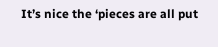It’s nice the ‘pieces are all put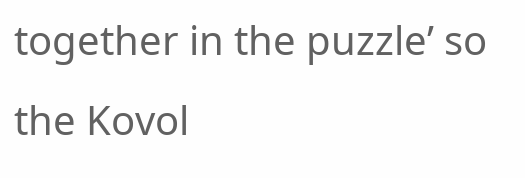together in the puzzle’ so the Kovol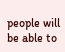people will be able to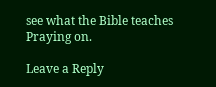see what the Bible teaches Praying on.

Leave a Reply